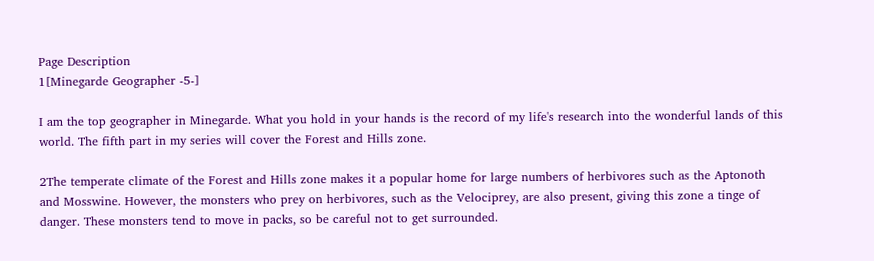Page Description
1[Minegarde Geographer -5-]

I am the top geographer in Minegarde. What you hold in your hands is the record of my life's research into the wonderful lands of this world. The fifth part in my series will cover the Forest and Hills zone.

2The temperate climate of the Forest and Hills zone makes it a popular home for large numbers of herbivores such as the Aptonoth and Mosswine. However, the monsters who prey on herbivores, such as the Velociprey, are also present, giving this zone a tinge of danger. These monsters tend to move in packs, so be careful not to get surrounded.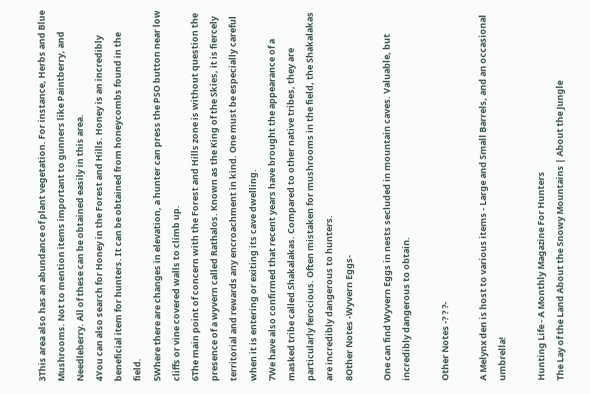3This area also has an abundance of plant vegetation. For instance, Herbs and Blue Mushrooms. Not to mention items important to gunners like Paintberry, and Needleberry. All of these can be obtained easily in this area.
4You can also search for Honey in the Forest and Hills. Honey is an incredibly beneficial item for hunters. It can be obtained from honeycombs found in the field.
5Where there are changes in elevation, a hunter can press the PSO button near low cliffs or vine covered walls to climb up.
6The main point of concern with the Forest and Hills zone is without question the presence of a wyvern called Rathalos. Known as the King of the Skies, it is fiercely territorial and rewards any encroachment in kind. One must be especially careful when it is entering or exiting its cave dwelling.
7We have also confirmed that recent years have brought the appearance of a masked tribe called Shakalakas. Compared to other native tribes, they are particularly ferocious. Often mistaken for mushrooms in the field, the Shakalakas are incredibly dangerous to hunters.
8Other Notes -Wyvern Eggs-

One can find Wyvern Eggs in nests secluded in mountain caves. Valuable, but incredibly dangerous to obtain.

Other Notes -? ? ?-

A Melynx den is host to various items - Large and Small Barrels, and an occasional umbrella!

Hunting Life - A Monthly Magazine For Hunters
The Lay of the Land About the Snowy Mountains | About the Jungle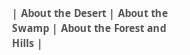| About the Desert | About the Swamp | About the Forest and Hills |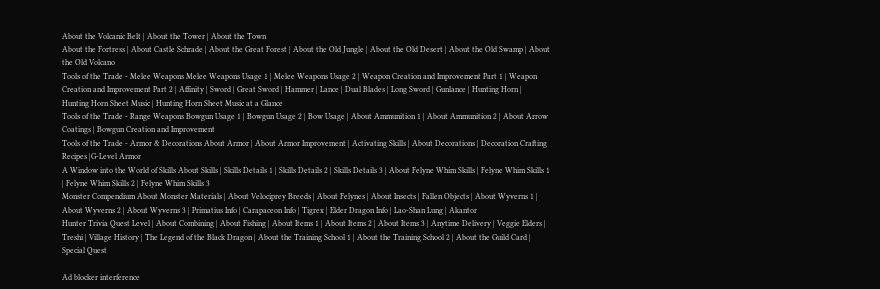About the Volcanic Belt | About the Tower | About the Town
About the Fortress | About Castle Schrade | About the Great Forest | About the Old Jungle | About the Old Desert | About the Old Swamp | About the Old Volcano
Tools of the Trade - Melee Weapons Melee Weapons Usage 1 | Melee Weapons Usage 2 | Weapon Creation and Improvement Part 1 | Weapon Creation and Improvement Part 2 | Affinity | Sword | Great Sword | Hammer | Lance | Dual Blades | Long Sword | Gunlance | Hunting Horn | Hunting Horn Sheet Music | Hunting Horn Sheet Music at a Glance
Tools of the Trade - Range Weapons Bowgun Usage 1 | Bowgun Usage 2 | Bow Usage | About Ammunition 1 | About Ammunition 2 | About Arrow Coatings | Bowgun Creation and Improvement
Tools of the Trade - Armor & Decorations About Armor | About Armor Improvement | Activating Skills | About Decorations | Decoration Crafting Recipes |G-Level Armor
A Window into the World of Skills About Skills | Skills Details 1 | Skills Details 2 | Skills Details 3 | About Felyne Whim Skills | Felyne Whim Skills 1 | Felyne Whim Skills 2 | Felyne Whim Skills 3
Monster Compendium About Monster Materials | About Velociprey Breeds | About Felynes | About Insects | Fallen Objects | About Wyverns 1 | About Wyverns 2 | About Wyverns 3 | Primatius Info | Carapaceon Info | Tigrex | Elder Dragon Info | Lao-Shan Lung | Akantor
Hunter Trivia Quest Level | About Combining | About Fishing | About Items 1 | About Items 2 | About Items 3 | Anytime Delivery | Veggie Elders | Treshi | Village History | The Legend of the Black Dragon | About the Training School 1 | About the Training School 2 | About the Guild Card | Special Quest

Ad blocker interference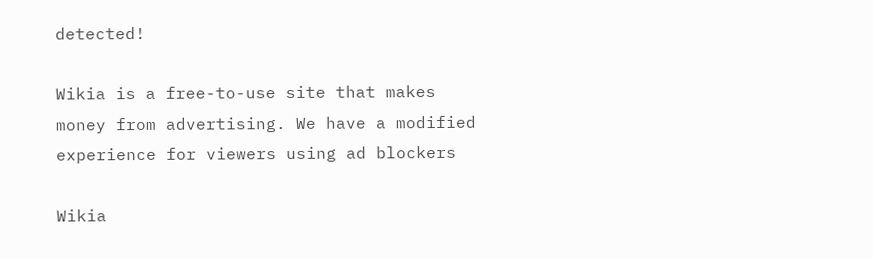detected!

Wikia is a free-to-use site that makes money from advertising. We have a modified experience for viewers using ad blockers

Wikia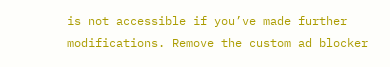is not accessible if you’ve made further modifications. Remove the custom ad blocker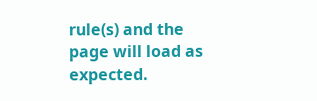rule(s) and the page will load as expected.